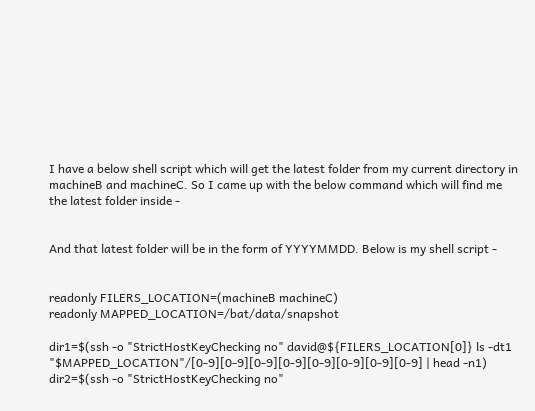I have a below shell script which will get the latest folder from my current directory in machineB and machineC. So I came up with the below command which will find me the latest folder inside -


And that latest folder will be in the form of YYYYMMDD. Below is my shell script -


readonly FILERS_LOCATION=(machineB machineC)
readonly MAPPED_LOCATION=/bat/data/snapshot

dir1=$(ssh -o "StrictHostKeyChecking no" david@${FILERS_LOCATION[0]} ls -dt1 "$MAPPED_LOCATION"/[0-9][0-9][0-9][0-9][0-9][0-9][0-9][0-9] | head -n1)
dir2=$(ssh -o "StrictHostKeyChecking no"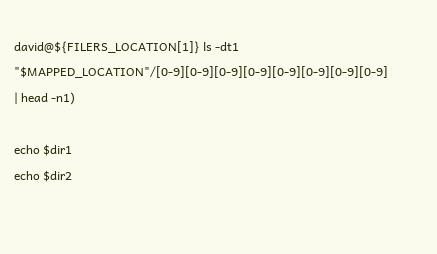david@${FILERS_LOCATION[1]} ls -dt1 "$MAPPED_LOCATION"/[0-9][0-9][0-9][0-9][0-9][0-9][0-9][0-9] | head -n1)

echo $dir1
echo $dir2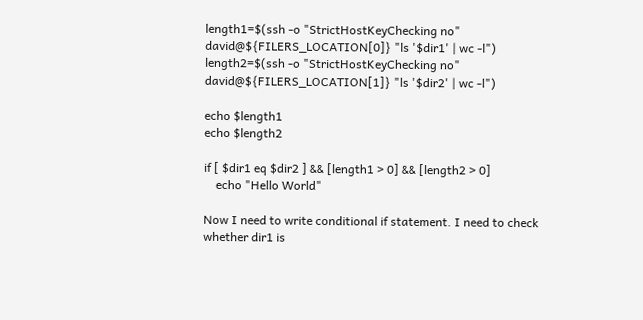length1=$(ssh -o "StrictHostKeyChecking no" david@${FILERS_LOCATION[0]} "ls '$dir1' | wc -l")
length2=$(ssh -o "StrictHostKeyChecking no" david@${FILERS_LOCATION[1]} "ls '$dir2' | wc -l")

echo $length1
echo $length2

if [ $dir1 eq $dir2 ] && [length1 > 0] && [length2 > 0]
    echo "Hello World"

Now I need to write conditional if statement. I need to check whether dir1 is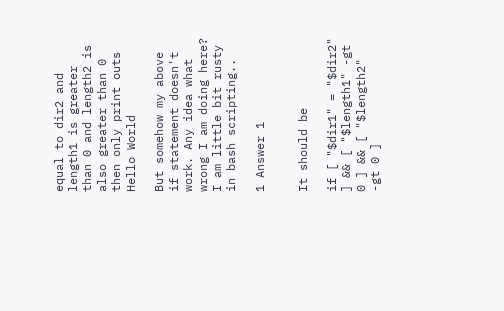equal to dir2 and length1 is greater than 0 and length2 is also greater than 0 then only print outs Hello World

But somehow my above if statement doesn't work. Any idea what wrong I am doing here? I am little bit rusty in bash scripting..

1 Answer 1


It should be

if [ "$dir1" = "$dir2" ] && [ "$length1" -gt 0 ] && [ "$length2" -gt 0 ]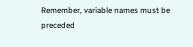Remember, variable names must be preceded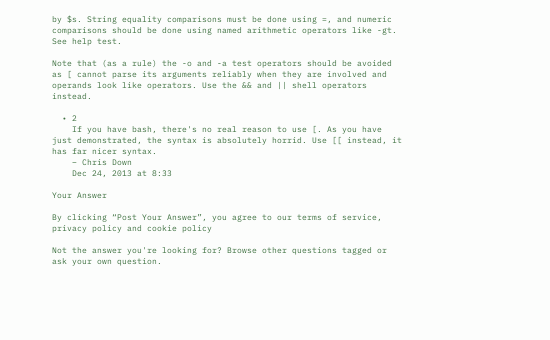by $s. String equality comparisons must be done using =, and numeric comparisons should be done using named arithmetic operators like -gt. See help test.

Note that (as a rule) the -o and -a test operators should be avoided as [ cannot parse its arguments reliably when they are involved and operands look like operators. Use the && and || shell operators instead.

  • 2
    If you have bash, there's no real reason to use [. As you have just demonstrated, the syntax is absolutely horrid. Use [[ instead, it has far nicer syntax.
    – Chris Down
    Dec 24, 2013 at 8:33

Your Answer

By clicking “Post Your Answer”, you agree to our terms of service, privacy policy and cookie policy

Not the answer you're looking for? Browse other questions tagged or ask your own question.